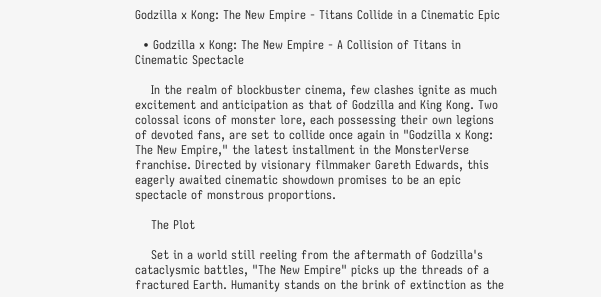Godzilla x Kong: The New Empire - Titans Collide in a Cinematic Epic

  • Godzilla x Kong: The New Empire - A Collision of Titans in Cinematic Spectacle

    In the realm of blockbuster cinema, few clashes ignite as much excitement and anticipation as that of Godzilla and King Kong. Two colossal icons of monster lore, each possessing their own legions of devoted fans, are set to collide once again in "Godzilla x Kong: The New Empire," the latest installment in the MonsterVerse franchise. Directed by visionary filmmaker Gareth Edwards, this eagerly awaited cinematic showdown promises to be an epic spectacle of monstrous proportions.

    The Plot

    Set in a world still reeling from the aftermath of Godzilla's cataclysmic battles, "The New Empire" picks up the threads of a fractured Earth. Humanity stands on the brink of extinction as the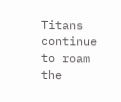Titans continue to roam the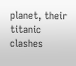planet, their titanic clashes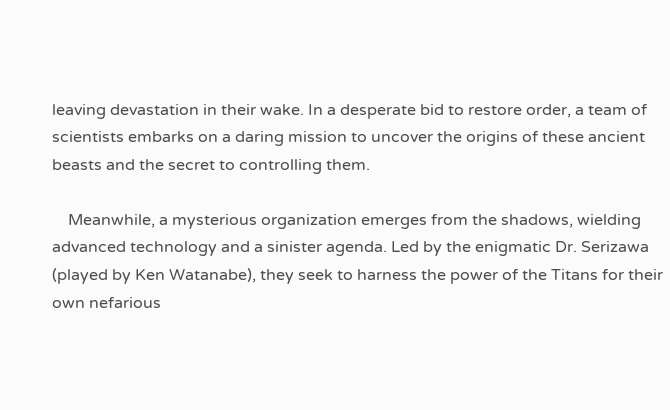leaving devastation in their wake. In a desperate bid to restore order, a team of scientists embarks on a daring mission to uncover the origins of these ancient beasts and the secret to controlling them.

    Meanwhile, a mysterious organization emerges from the shadows, wielding advanced technology and a sinister agenda. Led by the enigmatic Dr. Serizawa (played by Ken Watanabe), they seek to harness the power of the Titans for their own nefarious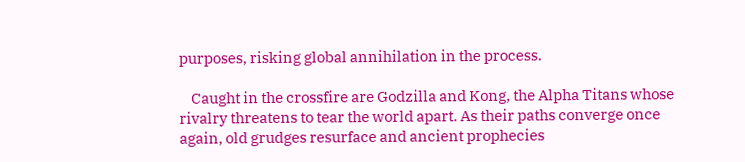purposes, risking global annihilation in the process.

    Caught in the crossfire are Godzilla and Kong, the Alpha Titans whose rivalry threatens to tear the world apart. As their paths converge once again, old grudges resurface and ancient prophecies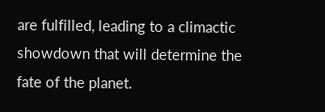are fulfilled, leading to a climactic showdown that will determine the fate of the planet.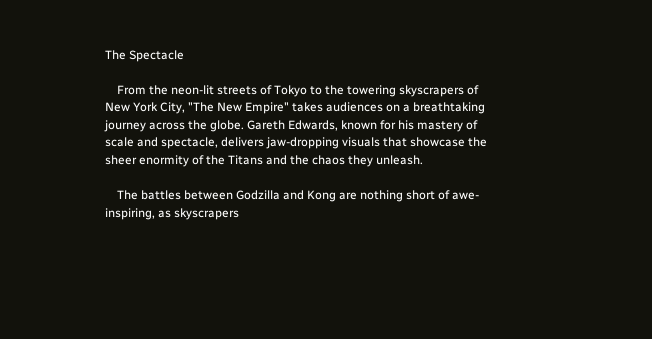The Spectacle

    From the neon-lit streets of Tokyo to the towering skyscrapers of New York City, "The New Empire" takes audiences on a breathtaking journey across the globe. Gareth Edwards, known for his mastery of scale and spectacle, delivers jaw-dropping visuals that showcase the sheer enormity of the Titans and the chaos they unleash.

    The battles between Godzilla and Kong are nothing short of awe-inspiring, as skyscrapers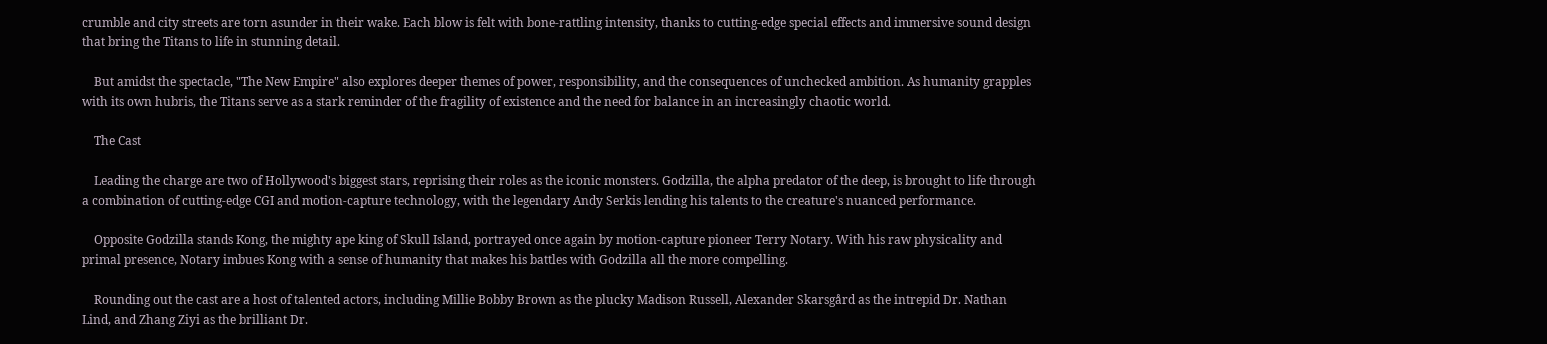crumble and city streets are torn asunder in their wake. Each blow is felt with bone-rattling intensity, thanks to cutting-edge special effects and immersive sound design that bring the Titans to life in stunning detail.

    But amidst the spectacle, "The New Empire" also explores deeper themes of power, responsibility, and the consequences of unchecked ambition. As humanity grapples with its own hubris, the Titans serve as a stark reminder of the fragility of existence and the need for balance in an increasingly chaotic world.

    The Cast

    Leading the charge are two of Hollywood's biggest stars, reprising their roles as the iconic monsters. Godzilla, the alpha predator of the deep, is brought to life through a combination of cutting-edge CGI and motion-capture technology, with the legendary Andy Serkis lending his talents to the creature's nuanced performance.

    Opposite Godzilla stands Kong, the mighty ape king of Skull Island, portrayed once again by motion-capture pioneer Terry Notary. With his raw physicality and primal presence, Notary imbues Kong with a sense of humanity that makes his battles with Godzilla all the more compelling.

    Rounding out the cast are a host of talented actors, including Millie Bobby Brown as the plucky Madison Russell, Alexander Skarsgård as the intrepid Dr. Nathan Lind, and Zhang Ziyi as the brilliant Dr.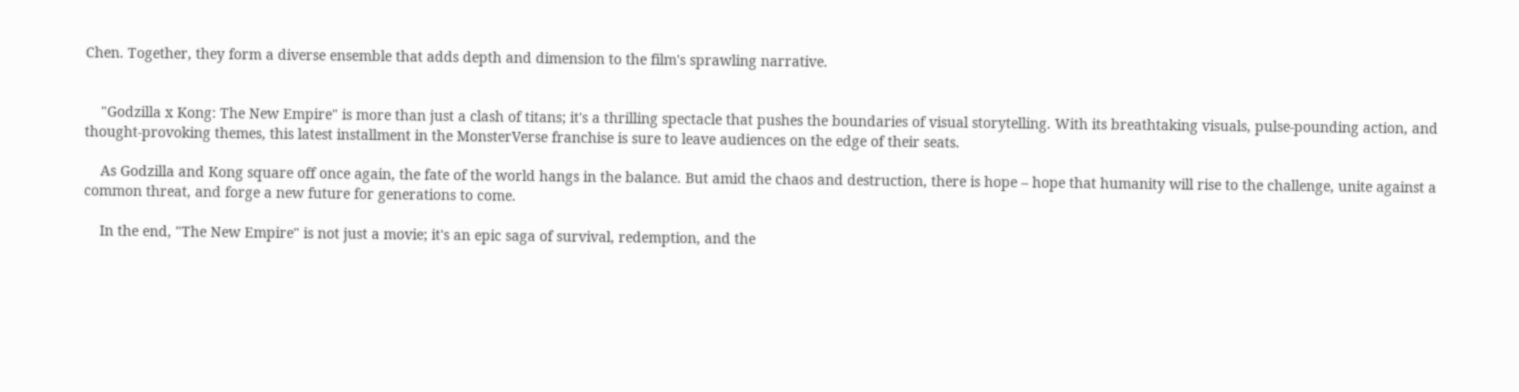Chen. Together, they form a diverse ensemble that adds depth and dimension to the film's sprawling narrative.


    "Godzilla x Kong: The New Empire" is more than just a clash of titans; it's a thrilling spectacle that pushes the boundaries of visual storytelling. With its breathtaking visuals, pulse-pounding action, and thought-provoking themes, this latest installment in the MonsterVerse franchise is sure to leave audiences on the edge of their seats.

    As Godzilla and Kong square off once again, the fate of the world hangs in the balance. But amid the chaos and destruction, there is hope – hope that humanity will rise to the challenge, unite against a common threat, and forge a new future for generations to come.

    In the end, "The New Empire" is not just a movie; it's an epic saga of survival, redemption, and the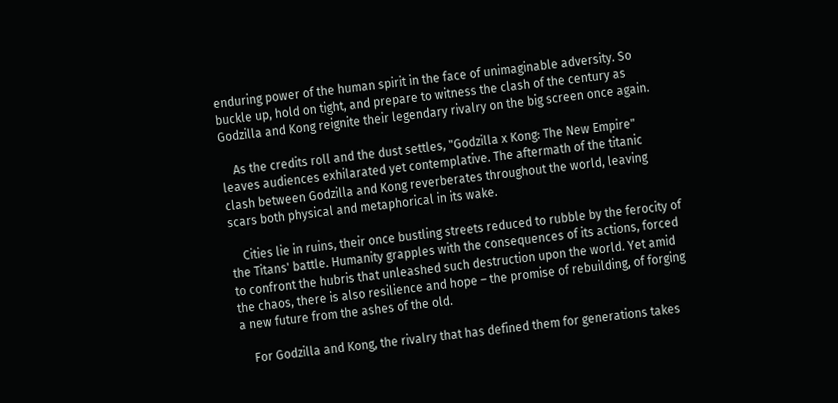enduring power of the human spirit in the face of unimaginable adversity. So buckle up, hold on tight, and prepare to witness the clash of the century as Godzilla and Kong reignite their legendary rivalry on the big screen once again.

    As the credits roll and the dust settles, "Godzilla x Kong: The New Empire" leaves audiences exhilarated yet contemplative. The aftermath of the titanic clash between Godzilla and Kong reverberates throughout the world, leaving scars both physical and metaphorical in its wake.

    Cities lie in ruins, their once bustling streets reduced to rubble by the ferocity of the Titans' battle. Humanity grapples with the consequences of its actions, forced to confront the hubris that unleashed such destruction upon the world. Yet amid the chaos, there is also resilience and hope – the promise of rebuilding, of forging a new future from the ashes of the old.

    For Godzilla and Kong, the rivalry that has defined them for generations takes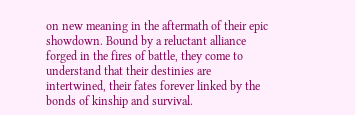on new meaning in the aftermath of their epic showdown. Bound by a reluctant alliance forged in the fires of battle, they come to understand that their destinies are intertwined, their fates forever linked by the bonds of kinship and survival.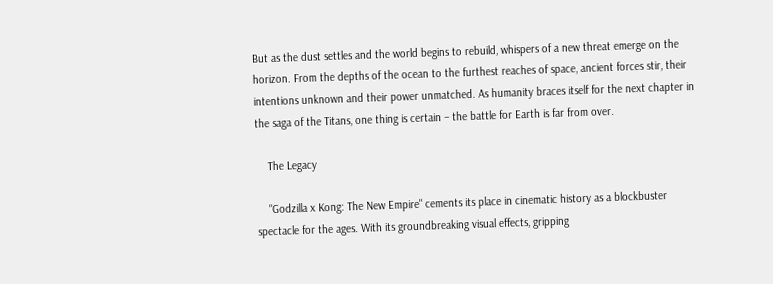But as the dust settles and the world begins to rebuild, whispers of a new threat emerge on the horizon. From the depths of the ocean to the furthest reaches of space, ancient forces stir, their intentions unknown and their power unmatched. As humanity braces itself for the next chapter in the saga of the Titans, one thing is certain – the battle for Earth is far from over.

    The Legacy

    "Godzilla x Kong: The New Empire" cements its place in cinematic history as a blockbuster spectacle for the ages. With its groundbreaking visual effects, gripping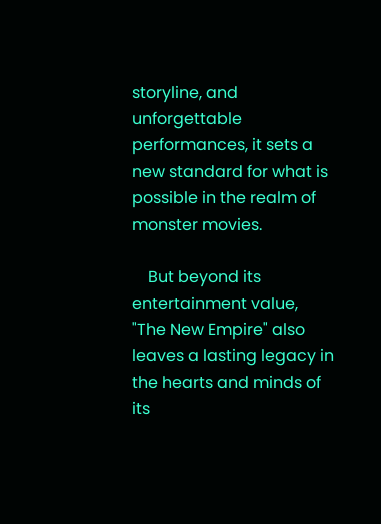storyline, and unforgettable performances, it sets a new standard for what is possible in the realm of monster movies.

    But beyond its entertainment value, "The New Empire" also leaves a lasting legacy in the hearts and minds of its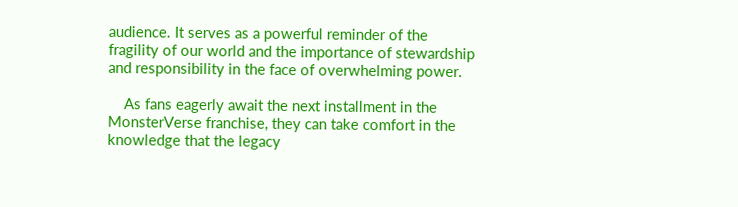audience. It serves as a powerful reminder of the fragility of our world and the importance of stewardship and responsibility in the face of overwhelming power.

    As fans eagerly await the next installment in the MonsterVerse franchise, they can take comfort in the knowledge that the legacy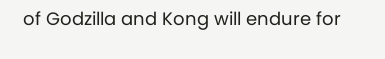of Godzilla and Kong will endure for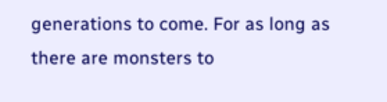generations to come. For as long as there are monsters to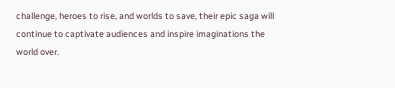challenge, heroes to rise, and worlds to save, their epic saga will continue to captivate audiences and inspire imaginations the world over.